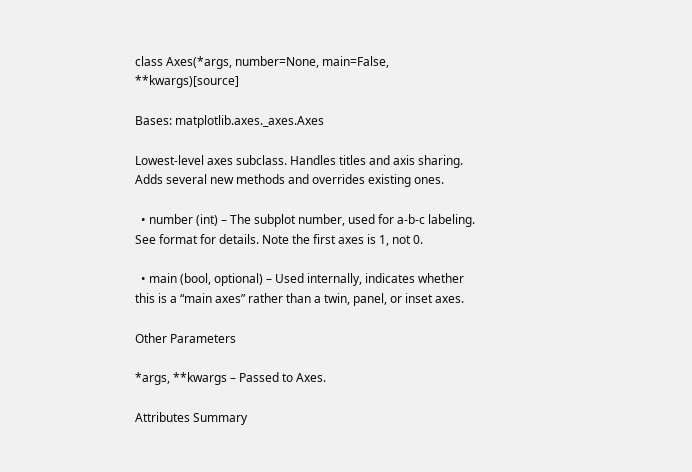class Axes(*args, number=None, main=False, **kwargs)[source]

Bases: matplotlib.axes._axes.Axes

Lowest-level axes subclass. Handles titles and axis sharing. Adds several new methods and overrides existing ones.

  • number (int) – The subplot number, used for a-b-c labeling. See format for details. Note the first axes is 1, not 0.

  • main (bool, optional) – Used internally, indicates whether this is a “main axes” rather than a twin, panel, or inset axes.

Other Parameters

*args, **kwargs – Passed to Axes.

Attributes Summary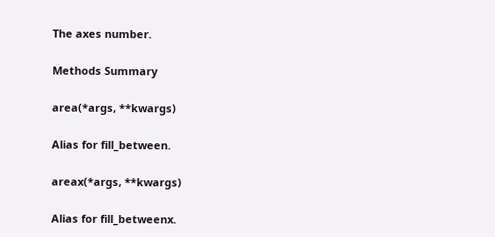The axes number.

Methods Summary

area(*args, **kwargs)

Alias for fill_between.

areax(*args, **kwargs)

Alias for fill_betweenx.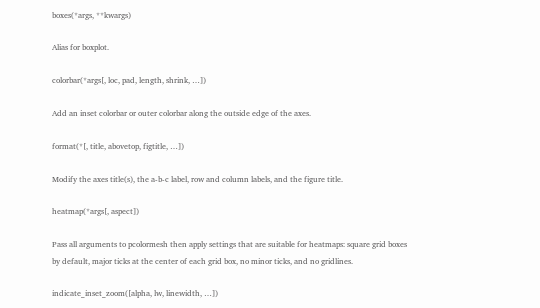boxes(*args, **kwargs)

Alias for boxplot.

colorbar(*args[, loc, pad, length, shrink, …])

Add an inset colorbar or outer colorbar along the outside edge of the axes.

format(*[, title, abovetop, figtitle, …])

Modify the axes title(s), the a-b-c label, row and column labels, and the figure title.

heatmap(*args[, aspect])

Pass all arguments to pcolormesh then apply settings that are suitable for heatmaps: square grid boxes by default, major ticks at the center of each grid box, no minor ticks, and no gridlines.

indicate_inset_zoom([alpha, lw, linewidth, …])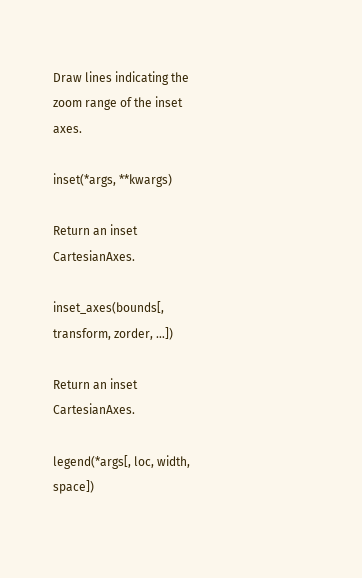Draw lines indicating the zoom range of the inset axes.

inset(*args, **kwargs)

Return an inset CartesianAxes.

inset_axes(bounds[, transform, zorder, …])

Return an inset CartesianAxes.

legend(*args[, loc, width, space])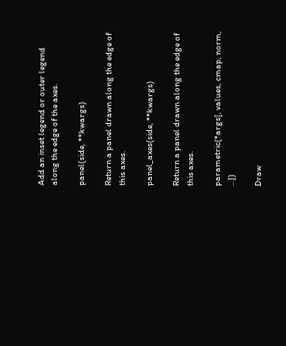Add an inset legend or outer legend along the edge of the axes.

panel(side, **kwargs)

Return a panel drawn along the edge of this axes.

panel_axes(side, **kwargs)

Return a panel drawn along the edge of this axes.

parametric(*args[, values, cmap, norm, …])

Draw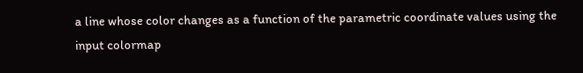a line whose color changes as a function of the parametric coordinate values using the input colormap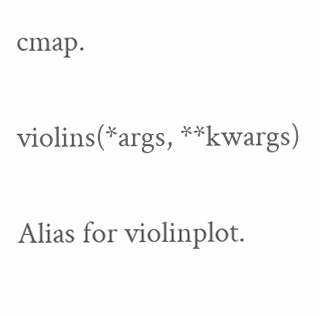cmap.

violins(*args, **kwargs)

Alias for violinplot.